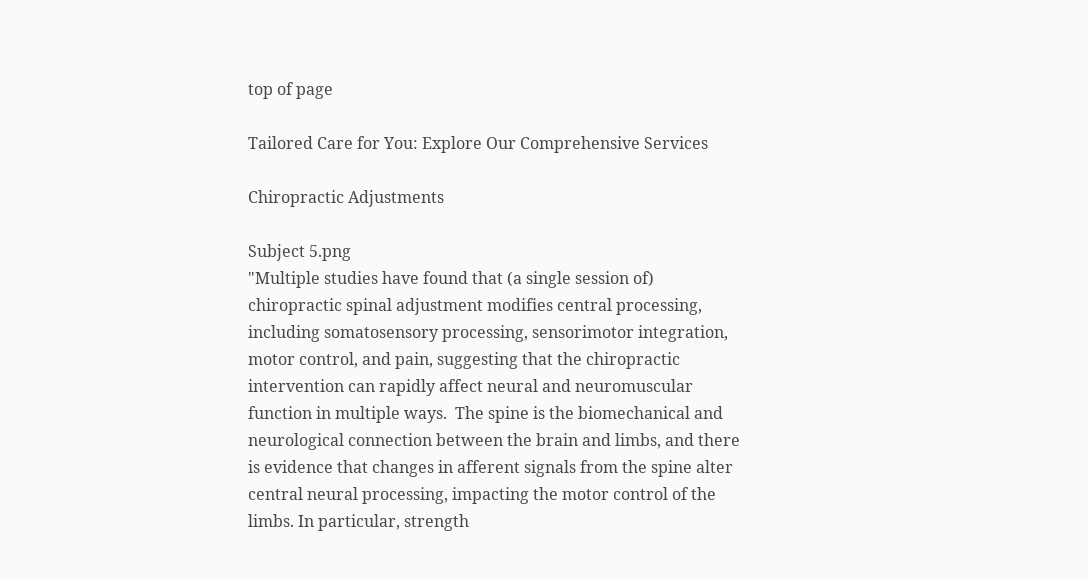top of page

Tailored Care for You: Explore Our Comprehensive Services

Chiropractic Adjustments

Subject 5.png
"Multiple studies have found that (a single session of) chiropractic spinal adjustment modifies central processing, including somatosensory processing, sensorimotor integration, motor control, and pain, suggesting that the chiropractic intervention can rapidly affect neural and neuromuscular function in multiple ways.  The spine is the biomechanical and neurological connection between the brain and limbs, and there is evidence that changes in afferent signals from the spine alter central neural processing, impacting the motor control of the limbs. In particular, strength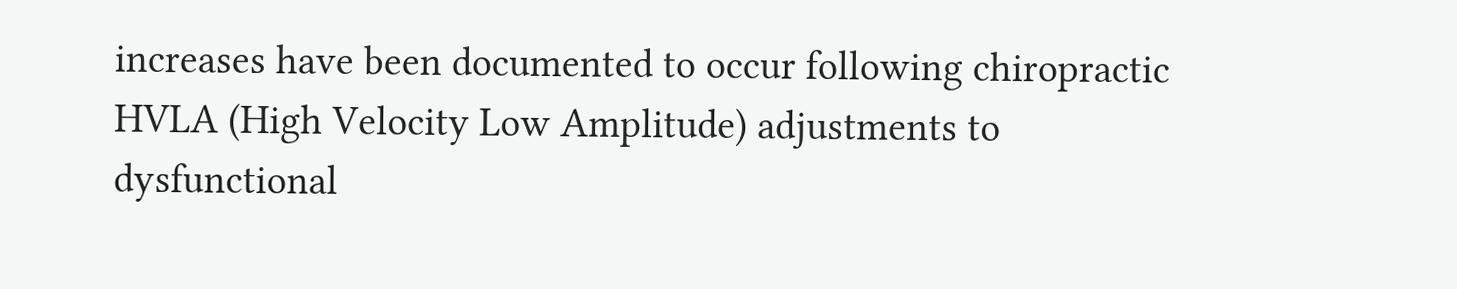increases have been documented to occur following chiropractic HVLA (High Velocity Low Amplitude) adjustments to dysfunctional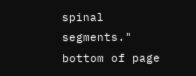spinal segments."
bottom of page